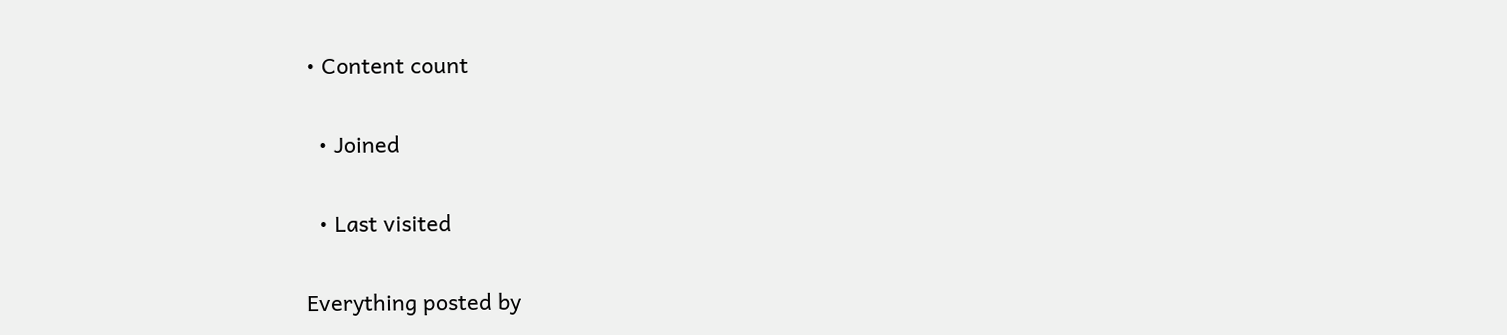• Content count

  • Joined

  • Last visited

Everything posted by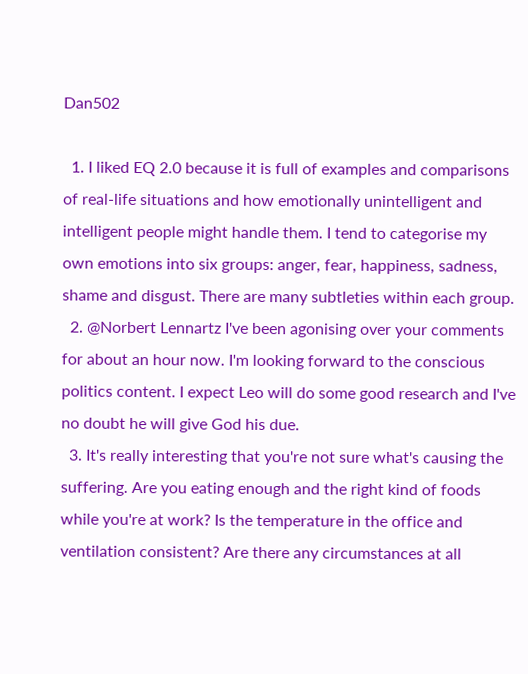Dan502

  1. I liked EQ 2.0 because it is full of examples and comparisons of real-life situations and how emotionally unintelligent and intelligent people might handle them. I tend to categorise my own emotions into six groups: anger, fear, happiness, sadness, shame and disgust. There are many subtleties within each group.
  2. @Norbert Lennartz I've been agonising over your comments for about an hour now. I'm looking forward to the conscious politics content. I expect Leo will do some good research and I've no doubt he will give God his due.
  3. It's really interesting that you're not sure what's causing the suffering. Are you eating enough and the right kind of foods while you're at work? Is the temperature in the office and ventilation consistent? Are there any circumstances at all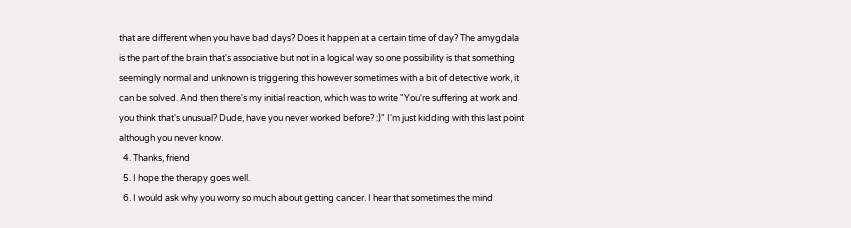that are different when you have bad days? Does it happen at a certain time of day? The amygdala is the part of the brain that's associative but not in a logical way so one possibility is that something seemingly normal and unknown is triggering this however sometimes with a bit of detective work, it can be solved. And then there's my initial reaction, which was to write "You're suffering at work and you think that's unusual? Dude, have you never worked before? :)" I'm just kidding with this last point although you never know.
  4. Thanks, friend
  5. I hope the therapy goes well.
  6. I would ask why you worry so much about getting cancer. I hear that sometimes the mind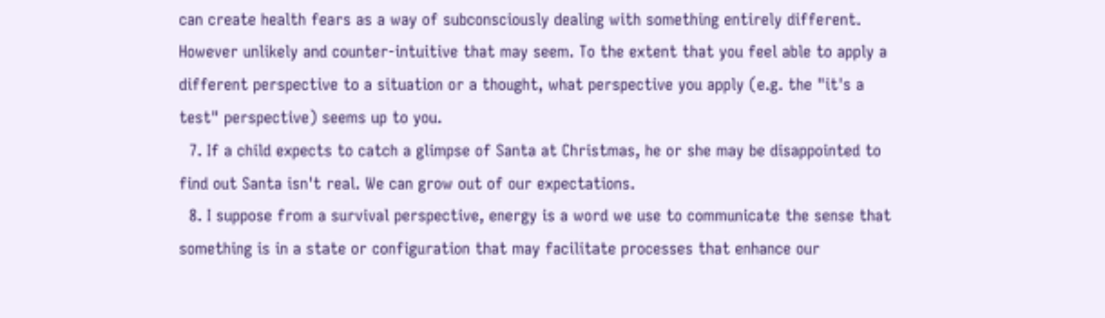can create health fears as a way of subconsciously dealing with something entirely different. However unlikely and counter-intuitive that may seem. To the extent that you feel able to apply a different perspective to a situation or a thought, what perspective you apply (e.g. the "it's a test" perspective) seems up to you.
  7. If a child expects to catch a glimpse of Santa at Christmas, he or she may be disappointed to find out Santa isn't real. We can grow out of our expectations.
  8. I suppose from a survival perspective, energy is a word we use to communicate the sense that something is in a state or configuration that may facilitate processes that enhance our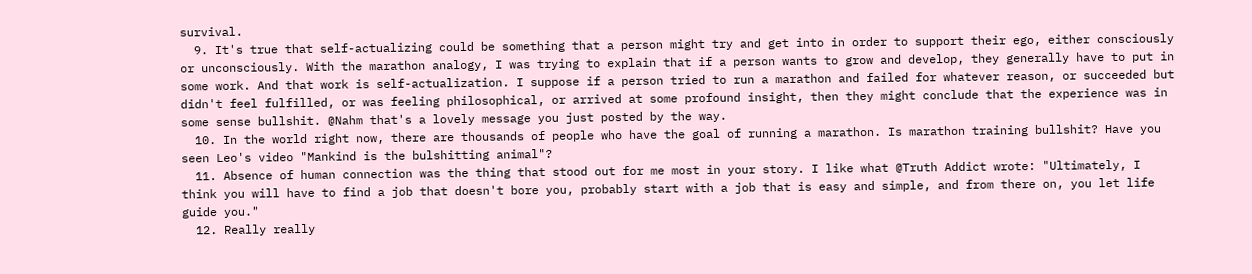survival.
  9. It's true that self-actualizing could be something that a person might try and get into in order to support their ego, either consciously or unconsciously. With the marathon analogy, I was trying to explain that if a person wants to grow and develop, they generally have to put in some work. And that work is self-actualization. I suppose if a person tried to run a marathon and failed for whatever reason, or succeeded but didn't feel fulfilled, or was feeling philosophical, or arrived at some profound insight, then they might conclude that the experience was in some sense bullshit. @Nahm that's a lovely message you just posted by the way.
  10. In the world right now, there are thousands of people who have the goal of running a marathon. Is marathon training bullshit? Have you seen Leo's video "Mankind is the bulshitting animal"?
  11. Absence of human connection was the thing that stood out for me most in your story. I like what @Truth Addict wrote: "Ultimately, I think you will have to find a job that doesn't bore you, probably start with a job that is easy and simple, and from there on, you let life guide you."
  12. Really really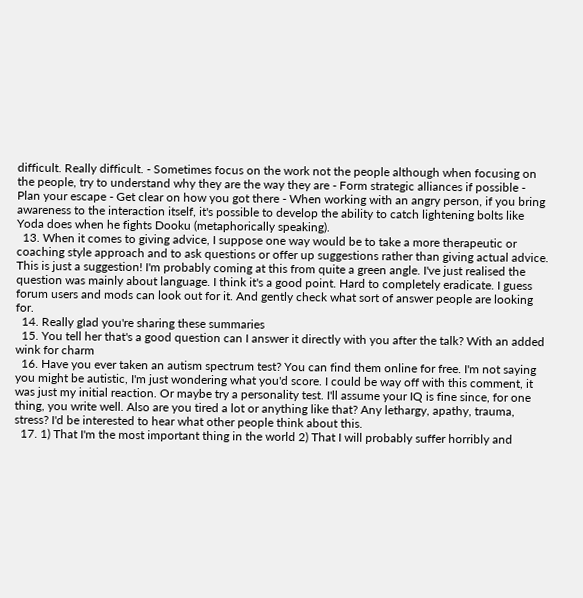difficult. Really difficult. - Sometimes focus on the work not the people although when focusing on the people, try to understand why they are the way they are - Form strategic alliances if possible - Plan your escape - Get clear on how you got there - When working with an angry person, if you bring awareness to the interaction itself, it's possible to develop the ability to catch lightening bolts like Yoda does when he fights Dooku (metaphorically speaking).
  13. When it comes to giving advice, I suppose one way would be to take a more therapeutic or coaching style approach and to ask questions or offer up suggestions rather than giving actual advice. This is just a suggestion! I'm probably coming at this from quite a green angle. I've just realised the question was mainly about language. I think it's a good point. Hard to completely eradicate. I guess forum users and mods can look out for it. And gently check what sort of answer people are looking for.
  14. Really glad you're sharing these summaries
  15. You tell her that's a good question can I answer it directly with you after the talk? With an added wink for charm
  16. Have you ever taken an autism spectrum test? You can find them online for free. I'm not saying you might be autistic, I'm just wondering what you'd score. I could be way off with this comment, it was just my initial reaction. Or maybe try a personality test. I'll assume your IQ is fine since, for one thing, you write well. Also are you tired a lot or anything like that? Any lethargy, apathy, trauma, stress? I'd be interested to hear what other people think about this.
  17. 1) That I'm the most important thing in the world 2) That I will probably suffer horribly and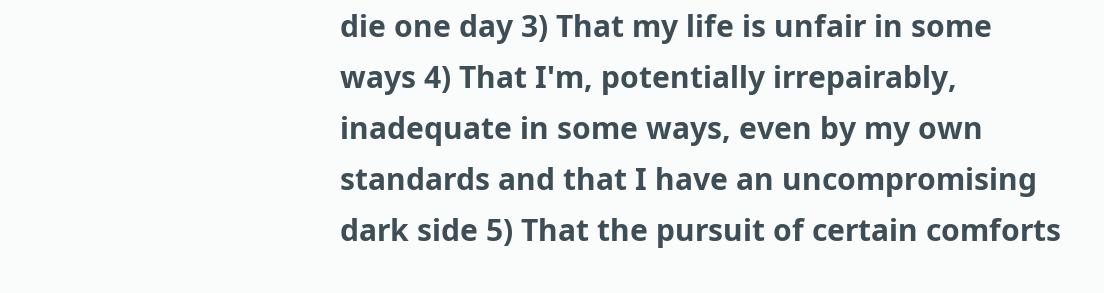die one day 3) That my life is unfair in some ways 4) That I'm, potentially irrepairably, inadequate in some ways, even by my own standards and that I have an uncompromising dark side 5) That the pursuit of certain comforts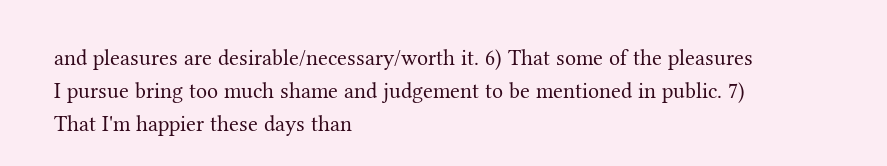and pleasures are desirable/necessary/worth it. 6) That some of the pleasures I pursue bring too much shame and judgement to be mentioned in public. 7) That I'm happier these days than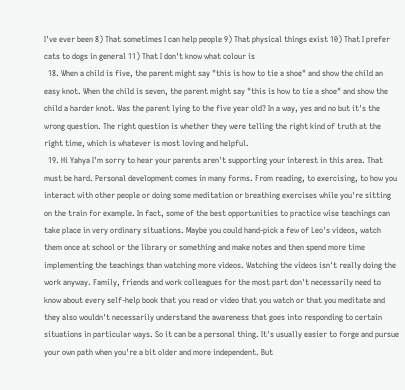I've ever been 8) That sometimes I can help people 9) That physical things exist 10) That I prefer cats to dogs in general 11) That I don't know what colour is
  18. When a child is five, the parent might say "this is how to tie a shoe" and show the child an easy knot. When the child is seven, the parent might say "this is how to tie a shoe" and show the child a harder knot. Was the parent lying to the five year old? In a way, yes and no but it's the wrong question. The right question is whether they were telling the right kind of truth at the right time, which is whatever is most loving and helpful.
  19. Hi Yahya I'm sorry to hear your parents aren't supporting your interest in this area. That must be hard. Personal development comes in many forms. From reading, to exercising, to how you interact with other people or doing some meditation or breathing exercises while you're sitting on the train for example. In fact, some of the best opportunities to practice wise teachings can take place in very ordinary situations. Maybe you could hand-pick a few of Leo's videos, watch them once at school or the library or something and make notes and then spend more time implementing the teachings than watching more videos. Watching the videos isn't really doing the work anyway. Family, friends and work colleagues for the most part don't necessarily need to know about every self-help book that you read or video that you watch or that you meditate and they also wouldn't necessarily understand the awareness that goes into responding to certain situations in particular ways. So it can be a personal thing. It's usually easier to forge and pursue your own path when you're a bit older and more independent. But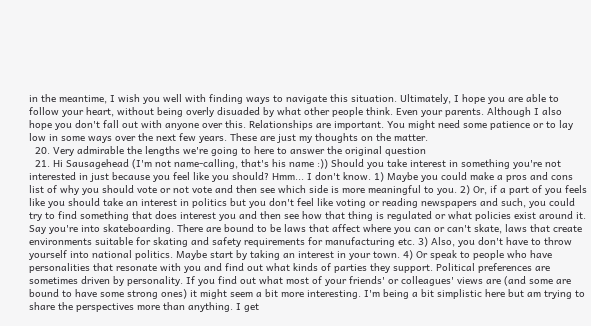in the meantime, I wish you well with finding ways to navigate this situation. Ultimately, I hope you are able to follow your heart, without being overly disuaded by what other people think. Even your parents. Although I also hope you don't fall out with anyone over this. Relationships are important. You might need some patience or to lay low in some ways over the next few years. These are just my thoughts on the matter.
  20. Very admirable the lengths we're going to here to answer the original question
  21. Hi Sausagehead (I'm not name-calling, that's his name :)) Should you take interest in something you're not interested in just because you feel like you should? Hmm... I don't know. 1) Maybe you could make a pros and cons list of why you should vote or not vote and then see which side is more meaningful to you. 2) Or, if a part of you feels like you should take an interest in politics but you don't feel like voting or reading newspapers and such, you could try to find something that does interest you and then see how that thing is regulated or what policies exist around it. Say you're into skateboarding. There are bound to be laws that affect where you can or can't skate, laws that create environments suitable for skating and safety requirements for manufacturing etc. 3) Also, you don't have to throw yourself into national politics. Maybe start by taking an interest in your town. 4) Or speak to people who have personalities that resonate with you and find out what kinds of parties they support. Political preferences are sometimes driven by personality. If you find out what most of your friends' or colleagues' views are (and some are bound to have some strong ones) it might seem a bit more interesting. I'm being a bit simplistic here but am trying to share the perspectives more than anything. I get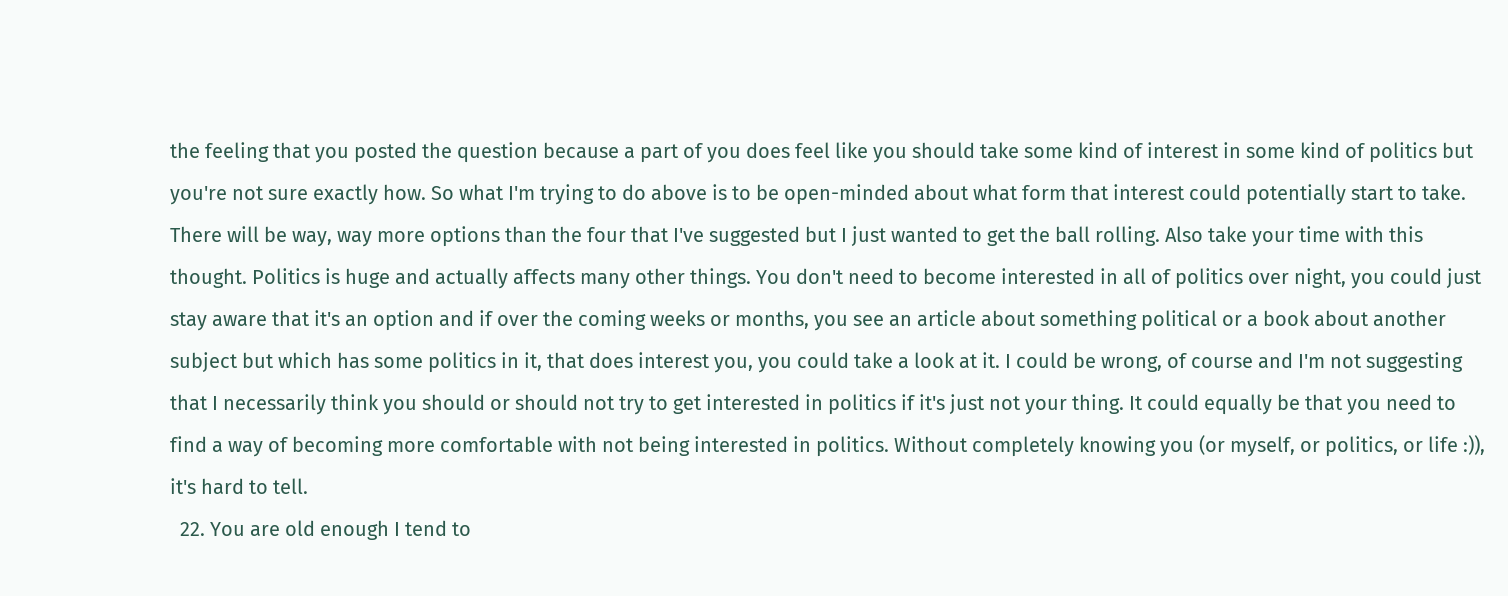the feeling that you posted the question because a part of you does feel like you should take some kind of interest in some kind of politics but you're not sure exactly how. So what I'm trying to do above is to be open-minded about what form that interest could potentially start to take. There will be way, way more options than the four that I've suggested but I just wanted to get the ball rolling. Also take your time with this thought. Politics is huge and actually affects many other things. You don't need to become interested in all of politics over night, you could just stay aware that it's an option and if over the coming weeks or months, you see an article about something political or a book about another subject but which has some politics in it, that does interest you, you could take a look at it. I could be wrong, of course and I'm not suggesting that I necessarily think you should or should not try to get interested in politics if it's just not your thing. It could equally be that you need to find a way of becoming more comfortable with not being interested in politics. Without completely knowing you (or myself, or politics, or life :)), it's hard to tell.
  22. You are old enough I tend to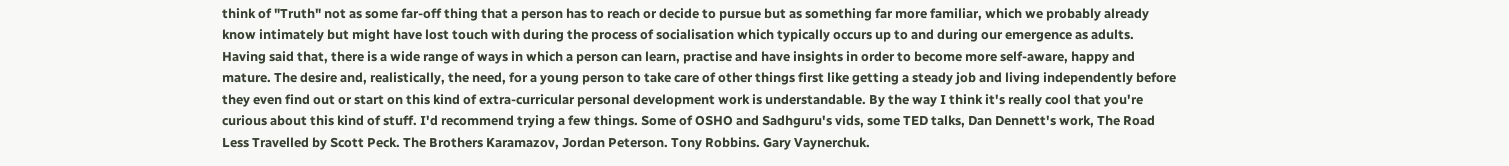think of "Truth" not as some far-off thing that a person has to reach or decide to pursue but as something far more familiar, which we probably already know intimately but might have lost touch with during the process of socialisation which typically occurs up to and during our emergence as adults. Having said that, there is a wide range of ways in which a person can learn, practise and have insights in order to become more self-aware, happy and mature. The desire and, realistically, the need, for a young person to take care of other things first like getting a steady job and living independently before they even find out or start on this kind of extra-curricular personal development work is understandable. By the way I think it's really cool that you're curious about this kind of stuff. I'd recommend trying a few things. Some of OSHO and Sadhguru's vids, some TED talks, Dan Dennett's work, The Road Less Travelled by Scott Peck. The Brothers Karamazov, Jordan Peterson. Tony Robbins. Gary Vaynerchuk.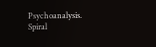Psychoanalysis. Spiral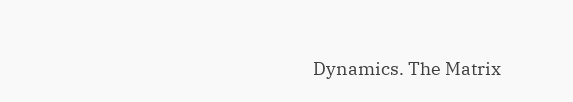Dynamics. The Matrix